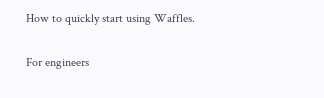How to quickly start using Waffles.

For engineers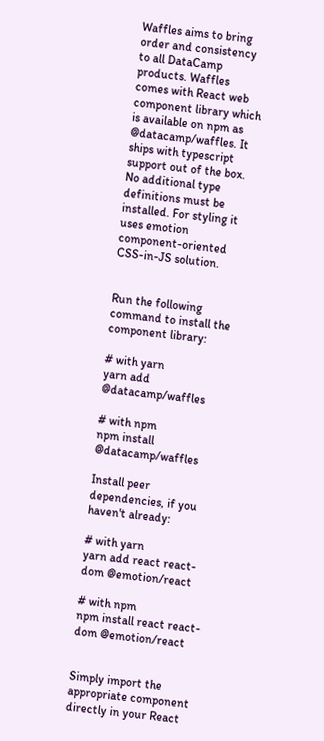Waffles aims to bring order and consistency to all DataCamp products. Waffles comes with React web component library which is available on npm as @datacamp/waffles. It ships with typescript support out of the box. No additional type definitions must be installed. For styling it uses emotion component-oriented CSS-in-JS solution.


Run the following command to install the component library:

# with yarn
yarn add @datacamp/waffles

# with npm
npm install @datacamp/waffles

Install peer dependencies, if you haven't already:

# with yarn
yarn add react react-dom @emotion/react

# with npm
npm install react react-dom @emotion/react


Simply import the appropriate component directly in your React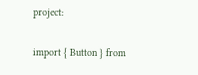project:

import { Button } from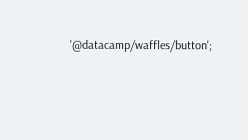'@datacamp/waffles/button';